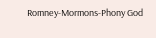Romney-Mormons-Phony God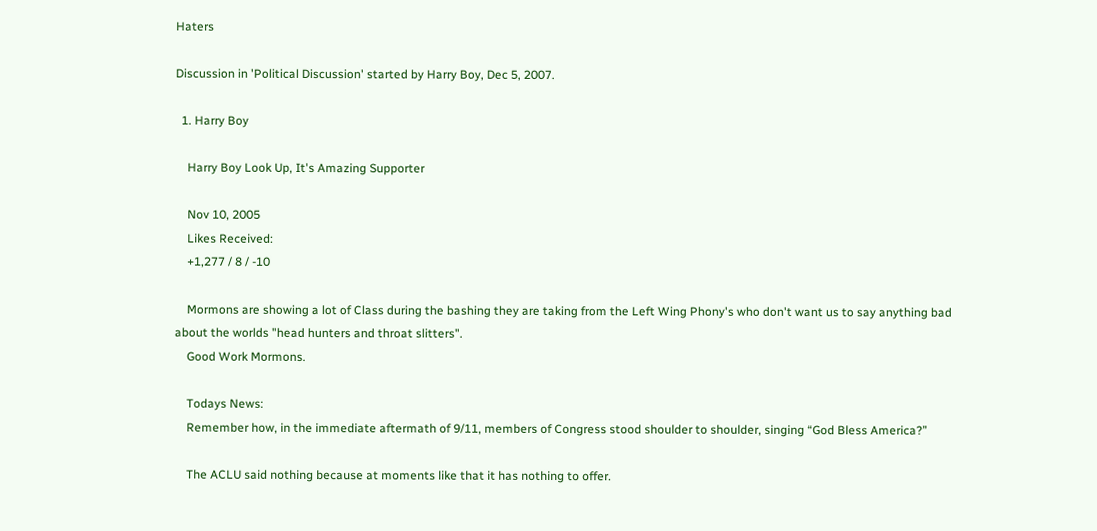Haters

Discussion in 'Political Discussion' started by Harry Boy, Dec 5, 2007.

  1. Harry Boy

    Harry Boy Look Up, It's Amazing Supporter

    Nov 10, 2005
    Likes Received:
    +1,277 / 8 / -10

    Mormons are showing a lot of Class during the bashing they are taking from the Left Wing Phony's who don't want us to say anything bad about the worlds "head hunters and throat slitters".
    Good Work Mormons.

    Todays News:
    Remember how, in the immediate aftermath of 9/11, members of Congress stood shoulder to shoulder, singing “God Bless America?”

    The ACLU said nothing because at moments like that it has nothing to offer.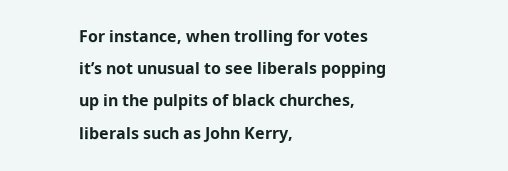For instance, when trolling for votes it’s not unusual to see liberals popping up in the pulpits of black churches, liberals such as John Kerry,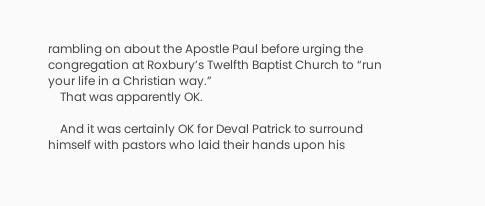rambling on about the Apostle Paul before urging the congregation at Roxbury’s Twelfth Baptist Church to “run your life in a Christian way.”
    That was apparently OK.

    And it was certainly OK for Deval Patrick to surround himself with pastors who laid their hands upon his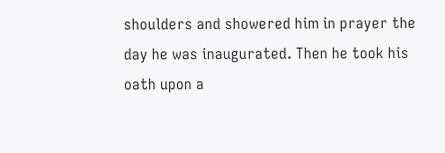shoulders and showered him in prayer the day he was inaugurated. Then he took his oath upon a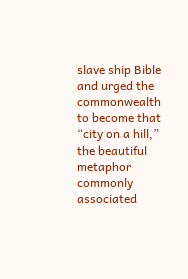slave ship Bible and urged the commonwealth to become that “city on a hill,” the beautiful metaphor commonly associated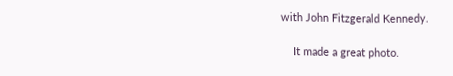with John Fitzgerald Kennedy.

    It made a great photo.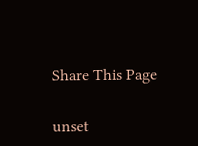Share This Page

unset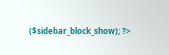($sidebar_block_show); ?>